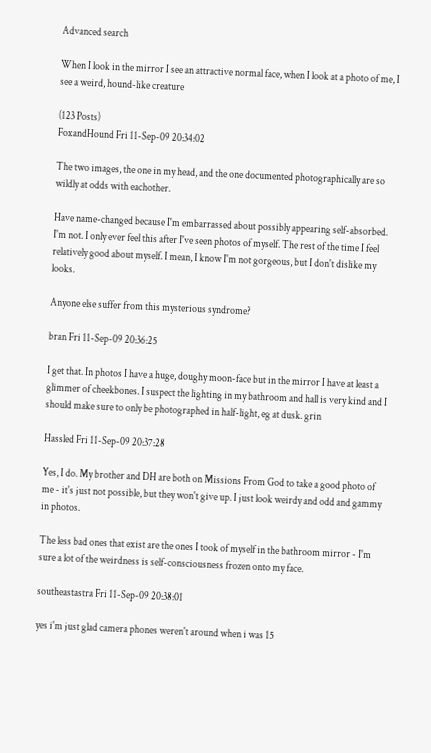Advanced search

When I look in the mirror I see an attractive normal face, when I look at a photo of me, I see a weird, hound-like creature

(123 Posts)
FoxandHound Fri 11-Sep-09 20:34:02

The two images, the one in my head, and the one documented photographically are so wildly at odds with eachother.

Have name-changed because I'm embarrassed about possibly appearing self-absorbed. I'm not. I only ever feel this after I've seen photos of myself. The rest of the time I feel relatively good about myself. I mean, I know I'm not gorgeous, but I don't dislike my looks.

Anyone else suffer from this mysterious syndrome?

bran Fri 11-Sep-09 20:36:25

I get that. In photos I have a huge, doughy moon-face but in the mirror I have at least a glimmer of cheekbones. I suspect the lighting in my bathroom and hall is very kind and I should make sure to only be photographed in half-light, eg at dusk. grin

Hassled Fri 11-Sep-09 20:37:28

Yes, I do. My brother and DH are both on Missions From God to take a good photo of me - it's just not possible, but they won't give up. I just look weirdy and odd and gammy in photos.

The less bad ones that exist are the ones I took of myself in the bathroom mirror - I'm sure a lot of the weirdness is self-consciousness frozen onto my face.

southeastastra Fri 11-Sep-09 20:38:01

yes i'm just glad camera phones weren't around when i was 15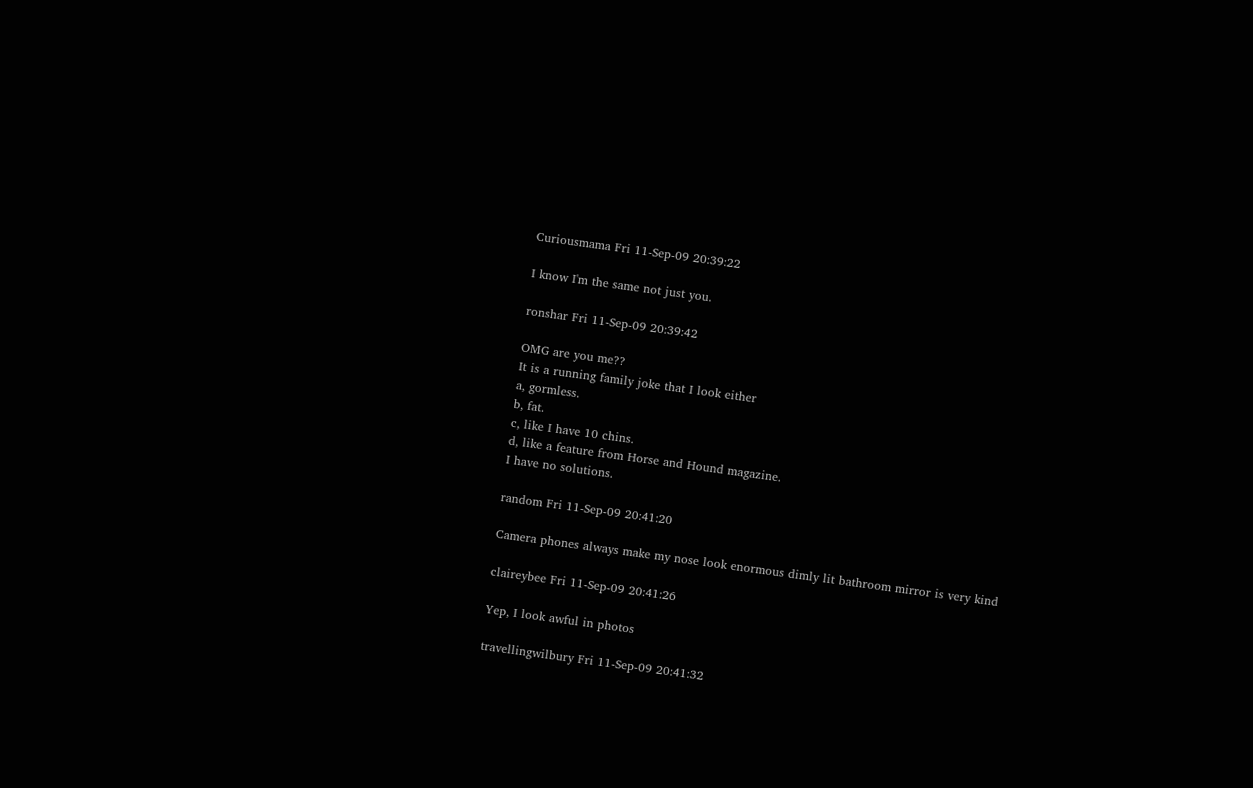Curiousmama Fri 11-Sep-09 20:39:22

I know I'm the same not just you.

ronshar Fri 11-Sep-09 20:39:42

OMG are you me??
It is a running family joke that I look either
a, gormless.
b, fat.
c, like I have 10 chins.
d, like a feature from Horse and Hound magazine.
I have no solutions.

random Fri 11-Sep-09 20:41:20

Camera phones always make my nose look enormous dimly lit bathroom mirror is very kind

claireybee Fri 11-Sep-09 20:41:26

Yep, I look awful in photos

travellingwilbury Fri 11-Sep-09 20:41:32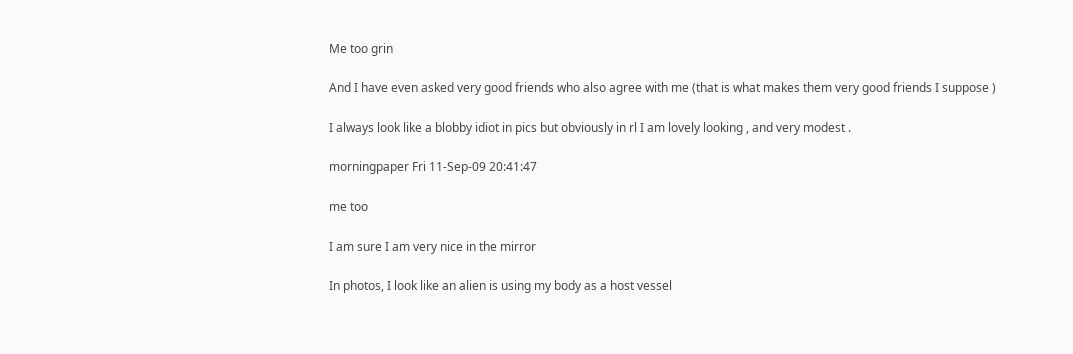Me too grin

And I have even asked very good friends who also agree with me (that is what makes them very good friends I suppose )

I always look like a blobby idiot in pics but obviously in rl I am lovely looking , and very modest .

morningpaper Fri 11-Sep-09 20:41:47

me too

I am sure I am very nice in the mirror

In photos, I look like an alien is using my body as a host vessel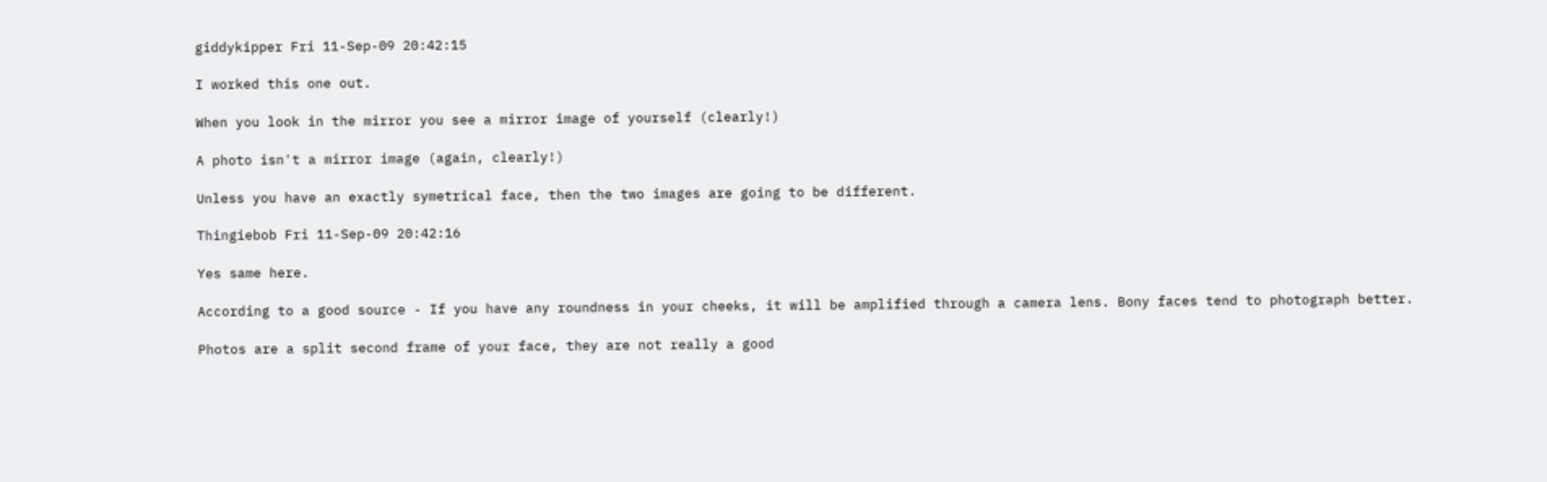giddykipper Fri 11-Sep-09 20:42:15

I worked this one out.

When you look in the mirror you see a mirror image of yourself (clearly!)

A photo isn't a mirror image (again, clearly!)

Unless you have an exactly symetrical face, then the two images are going to be different.

Thingiebob Fri 11-Sep-09 20:42:16

Yes same here.

According to a good source - If you have any roundness in your cheeks, it will be amplified through a camera lens. Bony faces tend to photograph better.

Photos are a split second frame of your face, they are not really a good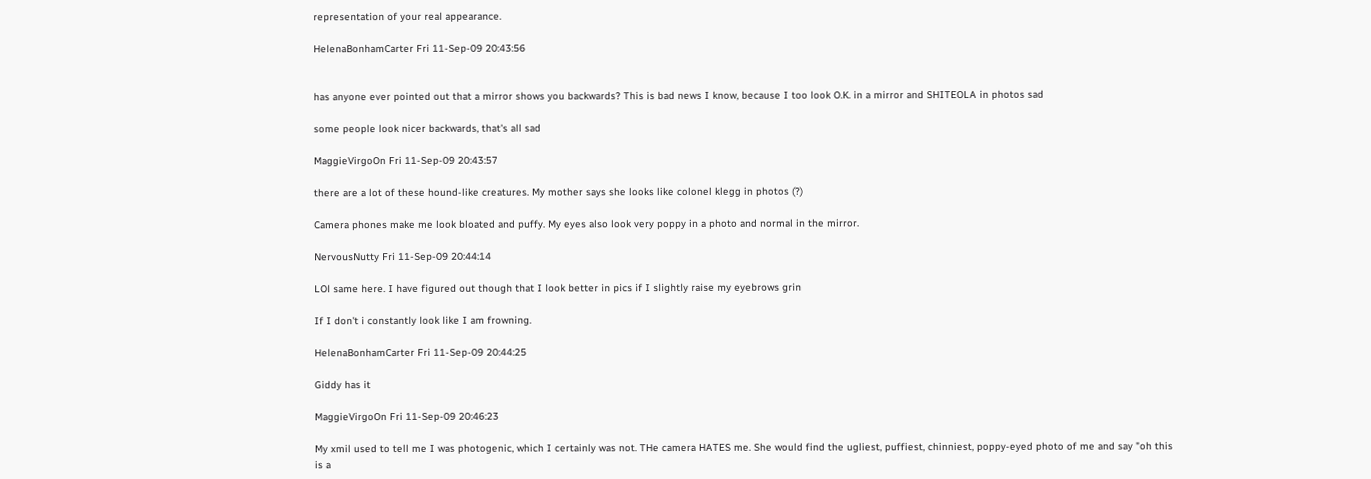representation of your real appearance.

HelenaBonhamCarter Fri 11-Sep-09 20:43:56


has anyone ever pointed out that a mirror shows you backwards? This is bad news I know, because I too look O.K. in a mirror and SHITEOLA in photos sad

some people look nicer backwards, that's all sad

MaggieVirgoOn Fri 11-Sep-09 20:43:57

there are a lot of these hound-like creatures. My mother says she looks like colonel klegg in photos (?)

Camera phones make me look bloated and puffy. My eyes also look very poppy in a photo and normal in the mirror.

NervousNutty Fri 11-Sep-09 20:44:14

LOl same here. I have figured out though that I look better in pics if I slightly raise my eyebrows grin

If I don't i constantly look like I am frowning.

HelenaBonhamCarter Fri 11-Sep-09 20:44:25

Giddy has it

MaggieVirgoOn Fri 11-Sep-09 20:46:23

My xmil used to tell me I was photogenic, which I certainly was not. THe camera HATES me. She would find the ugliest, puffiest, chinniest, poppy-eyed photo of me and say "oh this is a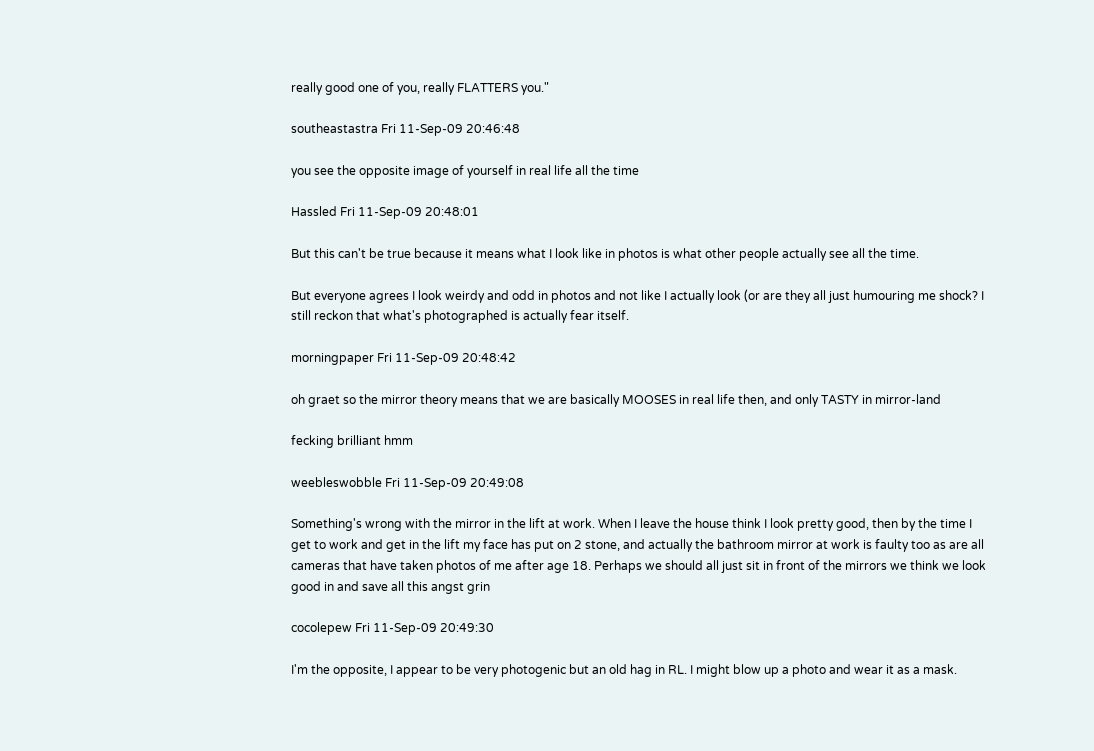really good one of you, really FLATTERS you."

southeastastra Fri 11-Sep-09 20:46:48

you see the opposite image of yourself in real life all the time

Hassled Fri 11-Sep-09 20:48:01

But this can't be true because it means what I look like in photos is what other people actually see all the time.

But everyone agrees I look weirdy and odd in photos and not like I actually look (or are they all just humouring me shock? I still reckon that what's photographed is actually fear itself.

morningpaper Fri 11-Sep-09 20:48:42

oh graet so the mirror theory means that we are basically MOOSES in real life then, and only TASTY in mirror-land

fecking brilliant hmm

weebleswobble Fri 11-Sep-09 20:49:08

Something's wrong with the mirror in the lift at work. When I leave the house think I look pretty good, then by the time I get to work and get in the lift my face has put on 2 stone, and actually the bathroom mirror at work is faulty too as are all cameras that have taken photos of me after age 18. Perhaps we should all just sit in front of the mirrors we think we look good in and save all this angst grin

cocolepew Fri 11-Sep-09 20:49:30

I'm the opposite, I appear to be very photogenic but an old hag in RL. I might blow up a photo and wear it as a mask.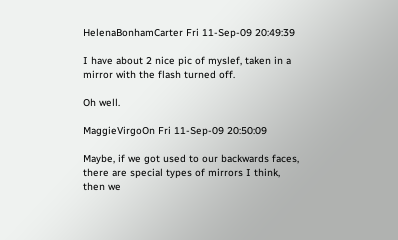HelenaBonhamCarter Fri 11-Sep-09 20:49:39

I have about 2 nice pic of myslef, taken in a mirror with the flash turned off.

Oh well.

MaggieVirgoOn Fri 11-Sep-09 20:50:09

Maybe, if we got used to our backwards faces, there are special types of mirrors I think, then we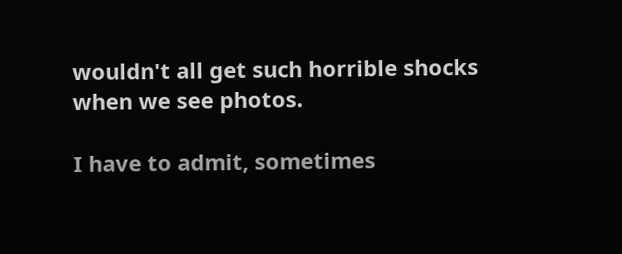wouldn't all get such horrible shocks when we see photos.

I have to admit, sometimes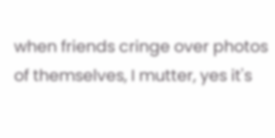when friends cringe over photos of themselves, I mutter, yes it's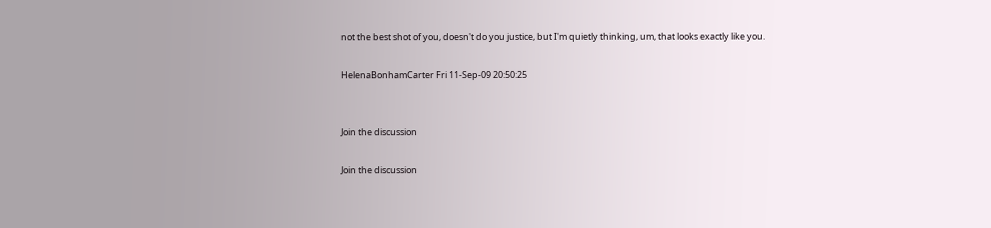not the best shot of you, doesn't do you justice, but I'm quietly thinking, um, that looks exactly like you.

HelenaBonhamCarter Fri 11-Sep-09 20:50:25


Join the discussion

Join the discussion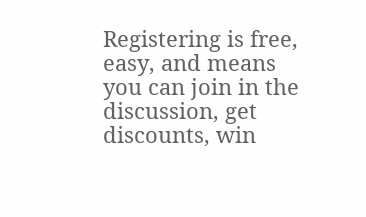Registering is free, easy, and means you can join in the discussion, get discounts, win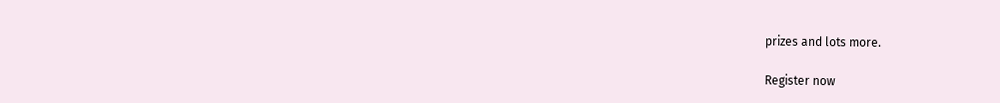prizes and lots more.

Register now